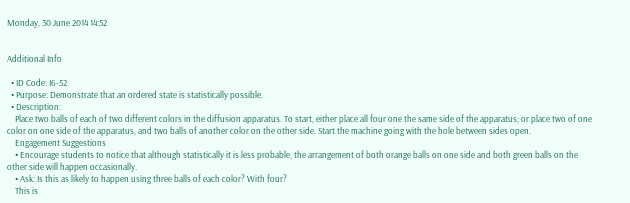Monday, 30 June 2014 14:52


Additional Info

  • ID Code: I6-52
  • Purpose: Demonstrate that an ordered state is statistically possible.
  • Description:
    Place two balls of each of two different colors in the diffusion apparatus. To start, either place all four one the same side of the apparatus; or place two of one color on one side of the apparatus, and two balls of another color on the other side. Start the machine going with the hole between sides open.
    Engagement Suggestions
    • Encourage students to notice that although statistically it is less probable, the arrangement of both orange balls on one side and both green balls on the other side will happen occasionally.
    • Ask: Is this as likely to happen using three balls of each color? With four?
    This is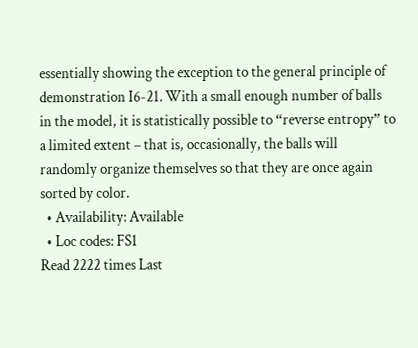essentially showing the exception to the general principle of demonstration I6-21. With a small enough number of balls in the model, it is statistically possible to “reverse entropy” to a limited extent – that is, occasionally, the balls will randomly organize themselves so that they are once again sorted by color.
  • Availability: Available
  • Loc codes: FS1
Read 2222 times Last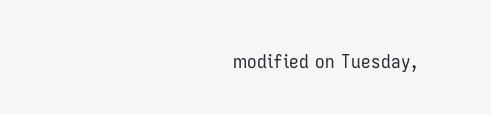modified on Tuesday,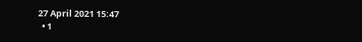27 April 2021 15:47
  • 1